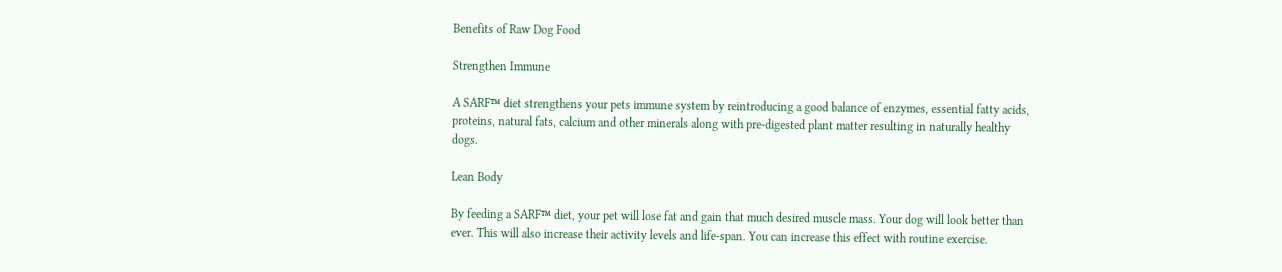Benefits of Raw Dog Food

Strengthen Immune

A SARF™ diet strengthens your pets immune system by reintroducing a good balance of enzymes, essential fatty acids, proteins, natural fats, calcium and other minerals along with pre-digested plant matter resulting in naturally healthy dogs.

Lean Body

By feeding a SARF™ diet, your pet will lose fat and gain that much desired muscle mass. Your dog will look better than ever. This will also increase their activity levels and life-span. You can increase this effect with routine exercise.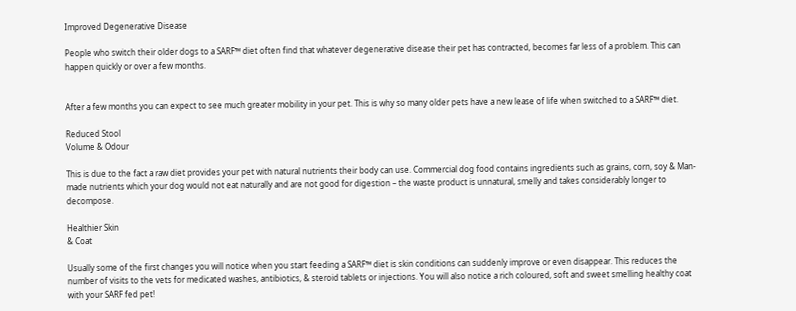Improved Degenerative Disease

People who switch their older dogs to a SARF™ diet often find that whatever degenerative disease their pet has contracted, becomes far less of a problem. This can happen quickly or over a few months.


After a few months you can expect to see much greater mobility in your pet. This is why so many older pets have a new lease of life when switched to a SARF™ diet.

Reduced Stool
Volume & Odour

This is due to the fact a raw diet provides your pet with natural nutrients their body can use. Commercial dog food contains ingredients such as grains, corn, soy & Man-made nutrients which your dog would not eat naturally and are not good for digestion – the waste product is unnatural, smelly and takes considerably longer to decompose.

Healthier Skin
& Coat

Usually some of the first changes you will notice when you start feeding a SARF™ diet is skin conditions can suddenly improve or even disappear. This reduces the number of visits to the vets for medicated washes, antibiotics, & steroid tablets or injections. You will also notice a rich coloured, soft and sweet smelling healthy coat with your SARF fed pet!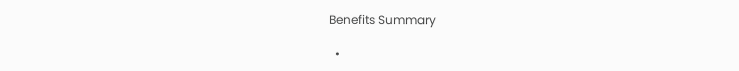Benefits Summary

  •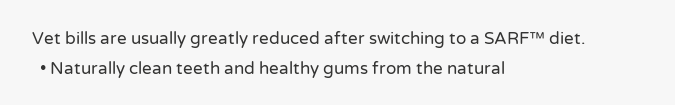Vet bills are usually greatly reduced after switching to a SARF™ diet.
  • Naturally clean teeth and healthy gums from the natural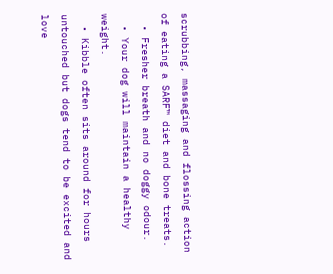scrubbing, massaging and flossing action of eating a SARF™ diet and bone treats.
  • Fresher breath and no doggy odour.
  • Your dog will maintain a healthy weight.
  • Kibble often sits around for hours untouched but dogs tend to be excited and love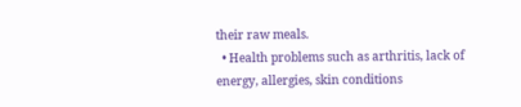their raw meals.
  • Health problems such as arthritis, lack of energy, allergies, skin conditions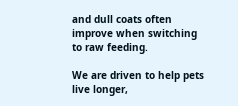and dull coats often improve when switching to raw feeding.

We are driven to help pets live longer,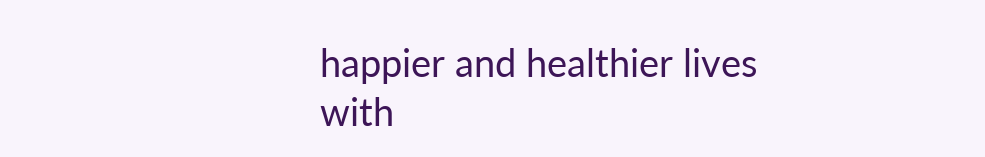happier and healthier lives with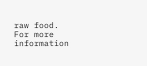raw food.
For more information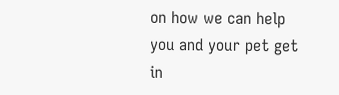on how we can help you and your pet get in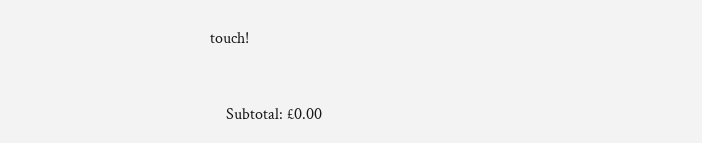touch!


    Subtotal: £0.00